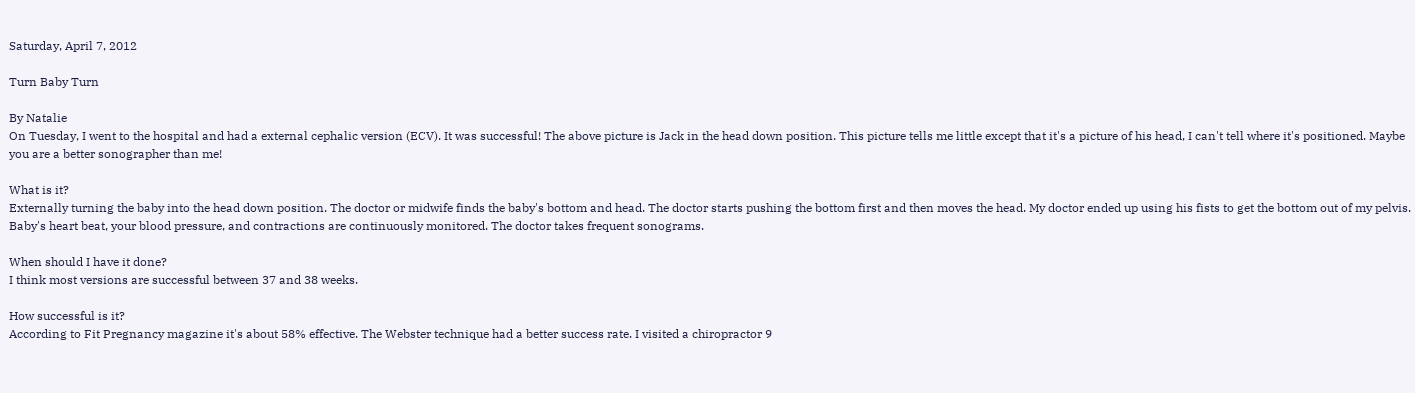Saturday, April 7, 2012

Turn Baby Turn

By Natalie
On Tuesday, I went to the hospital and had a external cephalic version (ECV). It was successful! The above picture is Jack in the head down position. This picture tells me little except that it's a picture of his head, I can't tell where it's positioned. Maybe you are a better sonographer than me!

What is it?
Externally turning the baby into the head down position. The doctor or midwife finds the baby's bottom and head. The doctor starts pushing the bottom first and then moves the head. My doctor ended up using his fists to get the bottom out of my pelvis. Baby's heart beat, your blood pressure, and contractions are continuously monitored. The doctor takes frequent sonograms.

When should I have it done?
I think most versions are successful between 37 and 38 weeks.

How successful is it?
According to Fit Pregnancy magazine it's about 58% effective. The Webster technique had a better success rate. I visited a chiropractor 9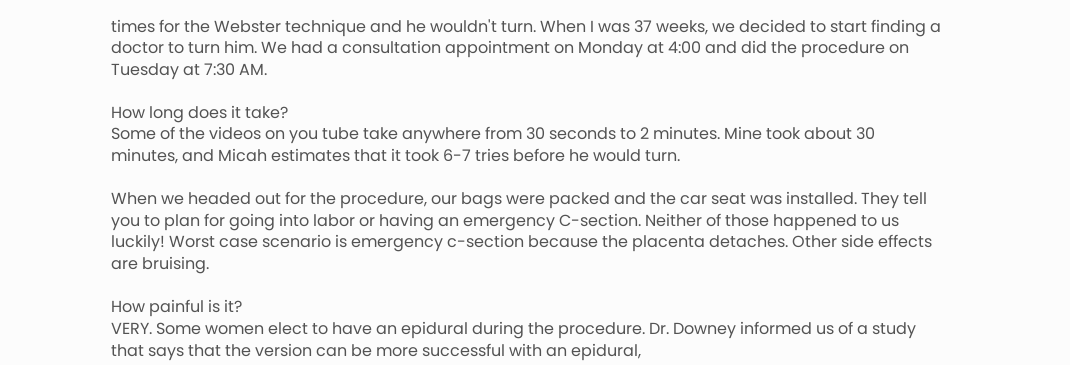times for the Webster technique and he wouldn't turn. When I was 37 weeks, we decided to start finding a doctor to turn him. We had a consultation appointment on Monday at 4:00 and did the procedure on Tuesday at 7:30 AM.

How long does it take?
Some of the videos on you tube take anywhere from 30 seconds to 2 minutes. Mine took about 30 minutes, and Micah estimates that it took 6-7 tries before he would turn.

When we headed out for the procedure, our bags were packed and the car seat was installed. They tell you to plan for going into labor or having an emergency C-section. Neither of those happened to us luckily! Worst case scenario is emergency c-section because the placenta detaches. Other side effects are bruising.

How painful is it?
VERY. Some women elect to have an epidural during the procedure. Dr. Downey informed us of a study that says that the version can be more successful with an epidural,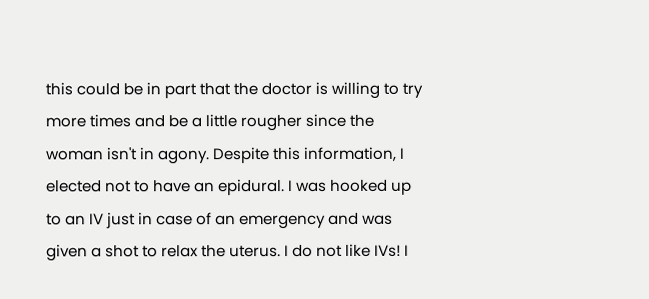this could be in part that the doctor is willing to try more times and be a little rougher since the woman isn't in agony. Despite this information, I elected not to have an epidural. I was hooked up to an IV just in case of an emergency and was given a shot to relax the uterus. I do not like IVs! I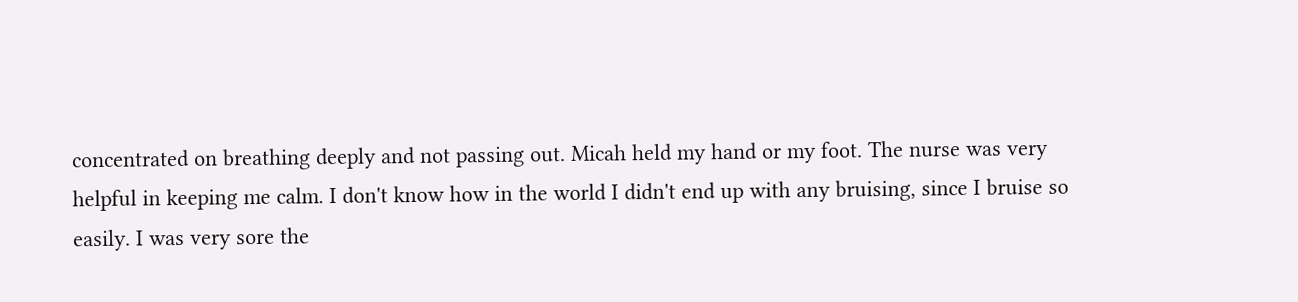concentrated on breathing deeply and not passing out. Micah held my hand or my foot. The nurse was very helpful in keeping me calm. I don't know how in the world I didn't end up with any bruising, since I bruise so easily. I was very sore the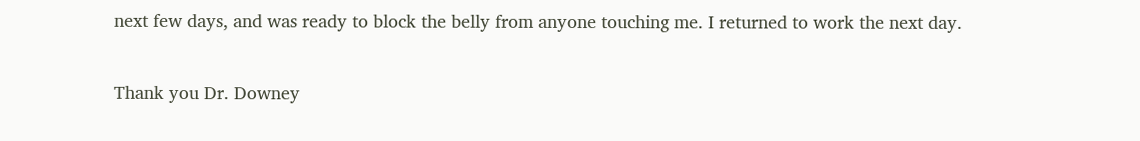next few days, and was ready to block the belly from anyone touching me. I returned to work the next day.

Thank you Dr. Downey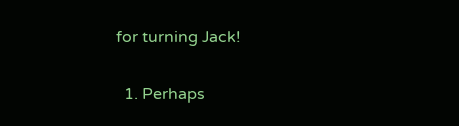for turning Jack!


  1. Perhaps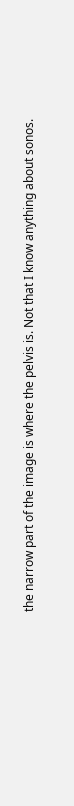the narrow part of the image is where the pelvis is. Not that I know anything about sonos.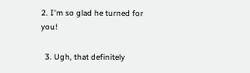2. I'm so glad he turned for you!

  3. Ugh, that definitely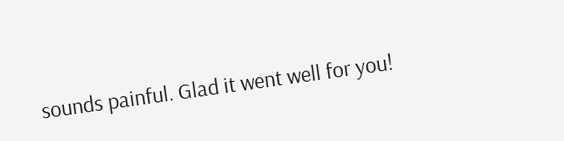sounds painful. Glad it went well for you!